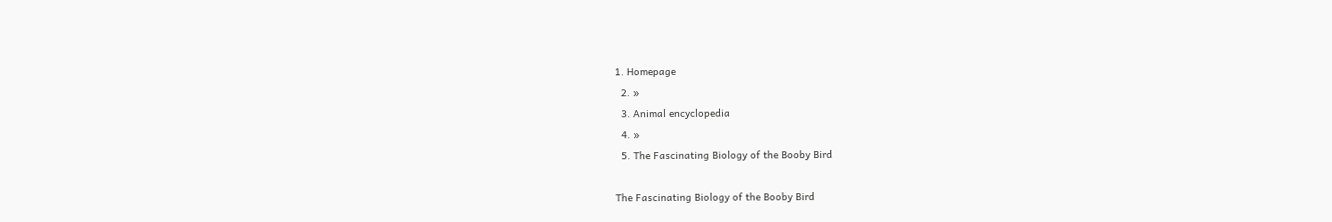1. Homepage
  2. »
  3. Animal encyclopedia
  4. »
  5. The Fascinating Biology of the Booby Bird

The Fascinating Biology of the Booby Bird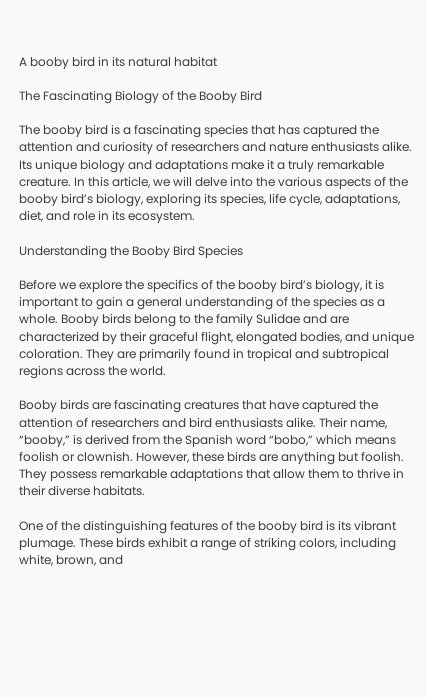A booby bird in its natural habitat

The Fascinating Biology of the Booby Bird

The booby bird is a fascinating species that has captured the attention and curiosity of researchers and nature enthusiasts alike. Its unique biology and adaptations make it a truly remarkable creature. In this article, we will delve into the various aspects of the booby bird’s biology, exploring its species, life cycle, adaptations, diet, and role in its ecosystem.

Understanding the Booby Bird Species

Before we explore the specifics of the booby bird’s biology, it is important to gain a general understanding of the species as a whole. Booby birds belong to the family Sulidae and are characterized by their graceful flight, elongated bodies, and unique coloration. They are primarily found in tropical and subtropical regions across the world.

Booby birds are fascinating creatures that have captured the attention of researchers and bird enthusiasts alike. Their name, “booby,” is derived from the Spanish word “bobo,” which means foolish or clownish. However, these birds are anything but foolish. They possess remarkable adaptations that allow them to thrive in their diverse habitats.

One of the distinguishing features of the booby bird is its vibrant plumage. These birds exhibit a range of striking colors, including white, brown, and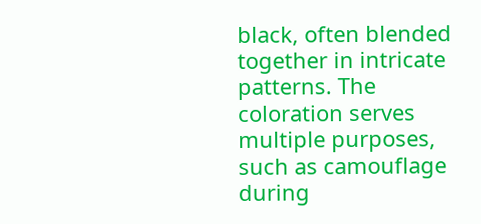black, often blended together in intricate patterns. The coloration serves multiple purposes, such as camouflage during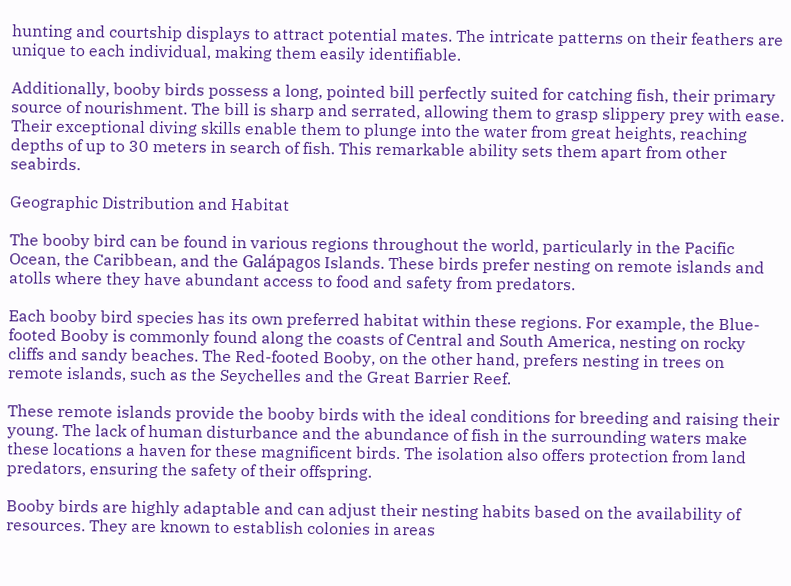hunting and courtship displays to attract potential mates. The intricate patterns on their feathers are unique to each individual, making them easily identifiable.

Additionally, booby birds possess a long, pointed bill perfectly suited for catching fish, their primary source of nourishment. The bill is sharp and serrated, allowing them to grasp slippery prey with ease. Their exceptional diving skills enable them to plunge into the water from great heights, reaching depths of up to 30 meters in search of fish. This remarkable ability sets them apart from other seabirds.

Geographic Distribution and Habitat

The booby bird can be found in various regions throughout the world, particularly in the Pacific Ocean, the Caribbean, and the Galápagos Islands. These birds prefer nesting on remote islands and atolls where they have abundant access to food and safety from predators.

Each booby bird species has its own preferred habitat within these regions. For example, the Blue-footed Booby is commonly found along the coasts of Central and South America, nesting on rocky cliffs and sandy beaches. The Red-footed Booby, on the other hand, prefers nesting in trees on remote islands, such as the Seychelles and the Great Barrier Reef.

These remote islands provide the booby birds with the ideal conditions for breeding and raising their young. The lack of human disturbance and the abundance of fish in the surrounding waters make these locations a haven for these magnificent birds. The isolation also offers protection from land predators, ensuring the safety of their offspring.

Booby birds are highly adaptable and can adjust their nesting habits based on the availability of resources. They are known to establish colonies in areas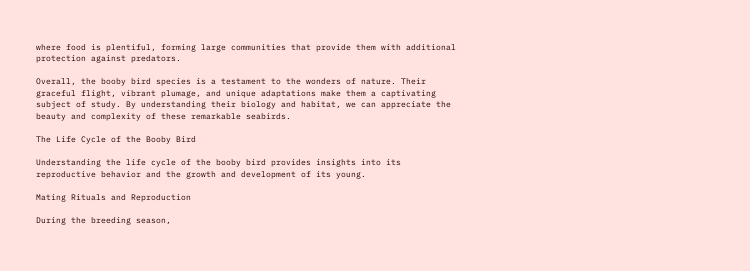where food is plentiful, forming large communities that provide them with additional protection against predators.

Overall, the booby bird species is a testament to the wonders of nature. Their graceful flight, vibrant plumage, and unique adaptations make them a captivating subject of study. By understanding their biology and habitat, we can appreciate the beauty and complexity of these remarkable seabirds.

The Life Cycle of the Booby Bird

Understanding the life cycle of the booby bird provides insights into its reproductive behavior and the growth and development of its young.

Mating Rituals and Reproduction

During the breeding season,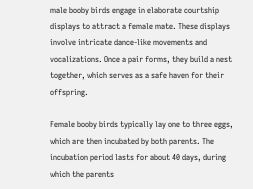male booby birds engage in elaborate courtship displays to attract a female mate. These displays involve intricate dance-like movements and vocalizations. Once a pair forms, they build a nest together, which serves as a safe haven for their offspring.

Female booby birds typically lay one to three eggs, which are then incubated by both parents. The incubation period lasts for about 40 days, during which the parents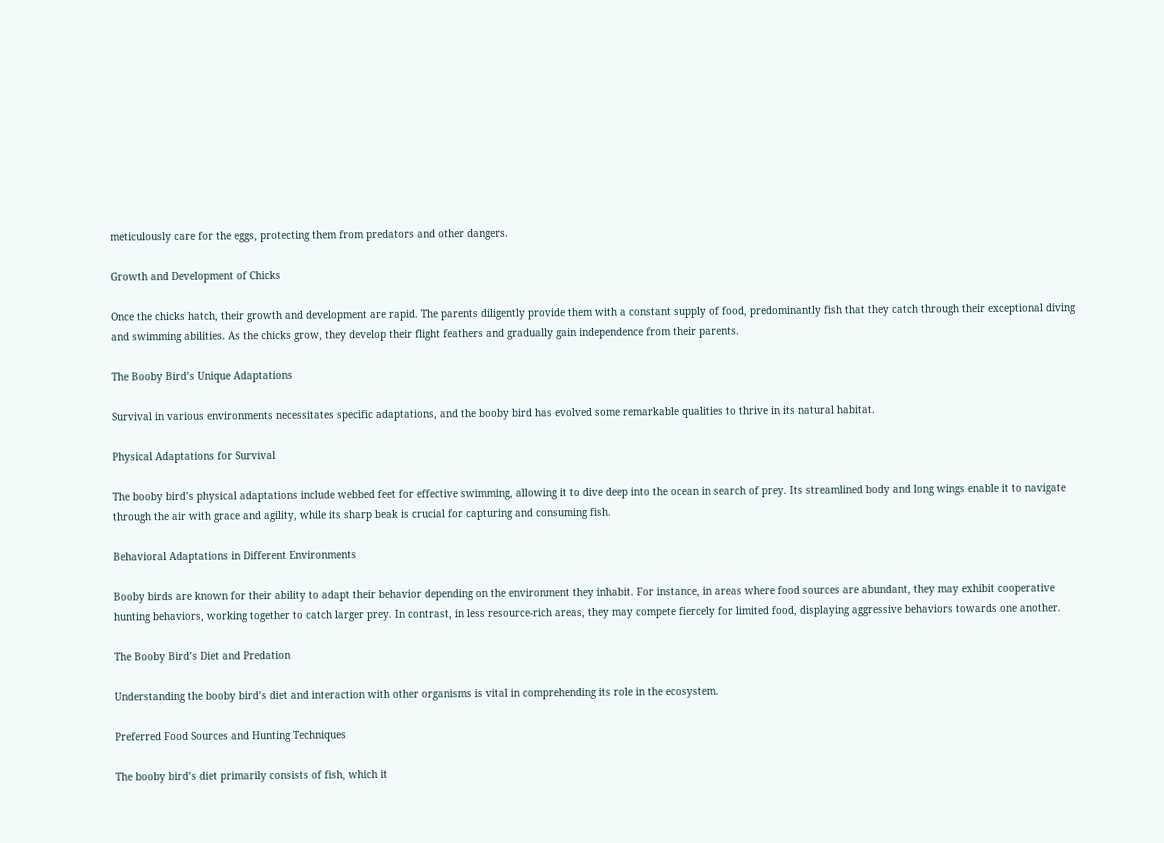meticulously care for the eggs, protecting them from predators and other dangers.

Growth and Development of Chicks

Once the chicks hatch, their growth and development are rapid. The parents diligently provide them with a constant supply of food, predominantly fish that they catch through their exceptional diving and swimming abilities. As the chicks grow, they develop their flight feathers and gradually gain independence from their parents.

The Booby Bird’s Unique Adaptations

Survival in various environments necessitates specific adaptations, and the booby bird has evolved some remarkable qualities to thrive in its natural habitat.

Physical Adaptations for Survival

The booby bird’s physical adaptations include webbed feet for effective swimming, allowing it to dive deep into the ocean in search of prey. Its streamlined body and long wings enable it to navigate through the air with grace and agility, while its sharp beak is crucial for capturing and consuming fish.

Behavioral Adaptations in Different Environments

Booby birds are known for their ability to adapt their behavior depending on the environment they inhabit. For instance, in areas where food sources are abundant, they may exhibit cooperative hunting behaviors, working together to catch larger prey. In contrast, in less resource-rich areas, they may compete fiercely for limited food, displaying aggressive behaviors towards one another.

The Booby Bird’s Diet and Predation

Understanding the booby bird’s diet and interaction with other organisms is vital in comprehending its role in the ecosystem.

Preferred Food Sources and Hunting Techniques

The booby bird’s diet primarily consists of fish, which it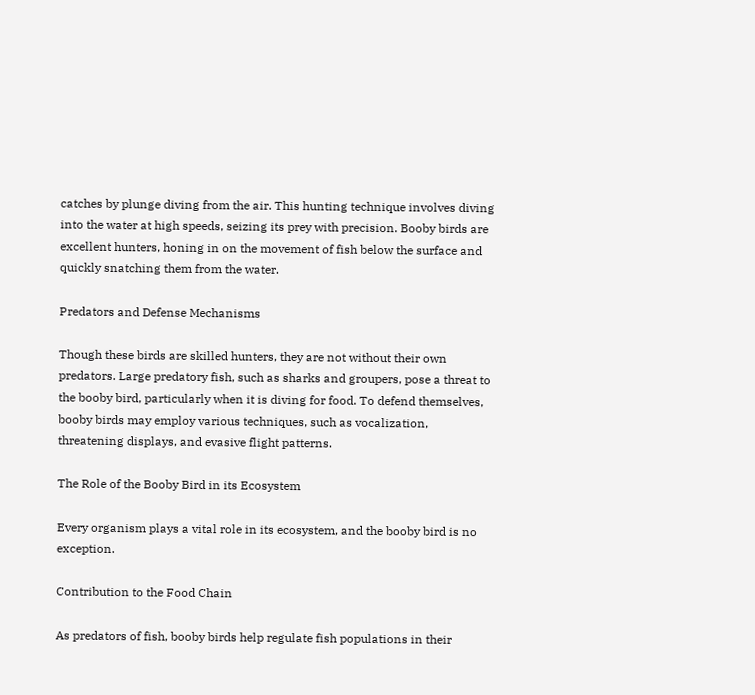catches by plunge diving from the air. This hunting technique involves diving into the water at high speeds, seizing its prey with precision. Booby birds are excellent hunters, honing in on the movement of fish below the surface and quickly snatching them from the water.

Predators and Defense Mechanisms

Though these birds are skilled hunters, they are not without their own predators. Large predatory fish, such as sharks and groupers, pose a threat to the booby bird, particularly when it is diving for food. To defend themselves, booby birds may employ various techniques, such as vocalization, threatening displays, and evasive flight patterns.

The Role of the Booby Bird in its Ecosystem

Every organism plays a vital role in its ecosystem, and the booby bird is no exception.

Contribution to the Food Chain

As predators of fish, booby birds help regulate fish populations in their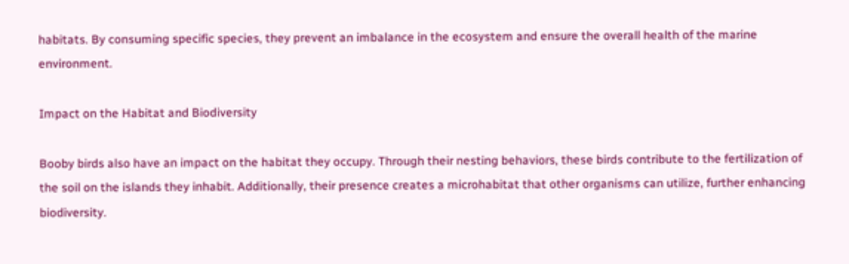habitats. By consuming specific species, they prevent an imbalance in the ecosystem and ensure the overall health of the marine environment.

Impact on the Habitat and Biodiversity

Booby birds also have an impact on the habitat they occupy. Through their nesting behaviors, these birds contribute to the fertilization of the soil on the islands they inhabit. Additionally, their presence creates a microhabitat that other organisms can utilize, further enhancing biodiversity.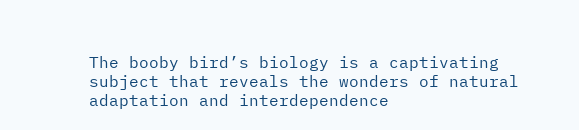The booby bird’s biology is a captivating subject that reveals the wonders of natural adaptation and interdependence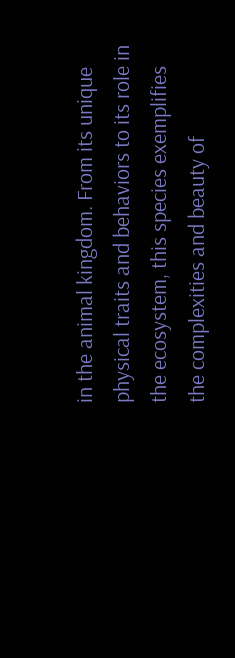in the animal kingdom. From its unique physical traits and behaviors to its role in the ecosystem, this species exemplifies the complexities and beauty of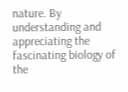nature. By understanding and appreciating the fascinating biology of the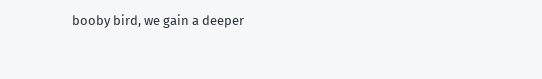booby bird, we gain a deeper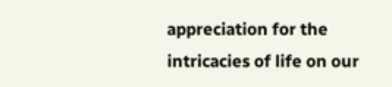appreciation for the intricacies of life on our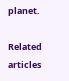planet.

Related articles